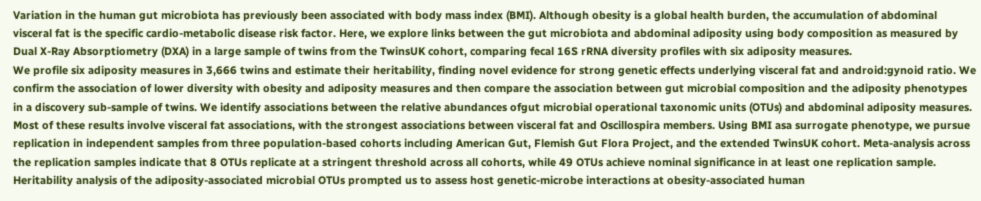Variation in the human gut microbiota has previously been associated with body mass index (BMI). Although obesity is a global health burden, the accumulation of abdominal visceral fat is the specific cardio-metabolic disease risk factor. Here, we explore links between the gut microbiota and abdominal adiposity using body composition as measured by Dual X-Ray Absorptiometry (DXA) in a large sample of twins from the TwinsUK cohort, comparing fecal 16S rRNA diversity profiles with six adiposity measures.
We profile six adiposity measures in 3,666 twins and estimate their heritability, finding novel evidence for strong genetic effects underlying visceral fat and android:gynoid ratio. We confirm the association of lower diversity with obesity and adiposity measures and then compare the association between gut microbial composition and the adiposity phenotypes in a discovery sub-sample of twins. We identify associations between the relative abundances ofgut microbial operational taxonomic units (OTUs) and abdominal adiposity measures. Most of these results involve visceral fat associations, with the strongest associations between visceral fat and Oscillospira members. Using BMI asa surrogate phenotype, we pursue replication in independent samples from three population-based cohorts including American Gut, Flemish Gut Flora Project, and the extended TwinsUK cohort. Meta-analysis across the replication samples indicate that 8 OTUs replicate at a stringent threshold across all cohorts, while 49 OTUs achieve nominal significance in at least one replication sample. Heritability analysis of the adiposity-associated microbial OTUs prompted us to assess host genetic-microbe interactions at obesity-associated human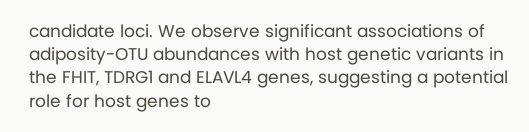candidate loci. We observe significant associations of adiposity-OTU abundances with host genetic variants in the FHIT, TDRG1 and ELAVL4 genes, suggesting a potential role for host genes to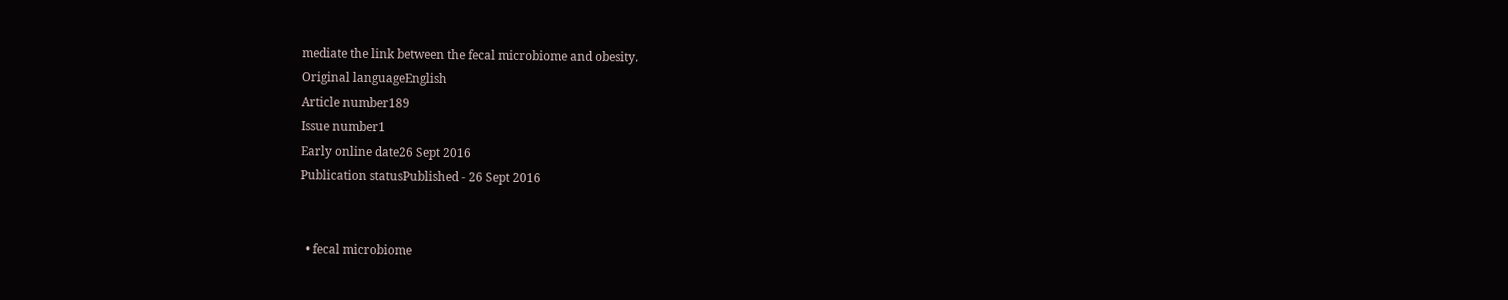mediate the link between the fecal microbiome and obesity.
Original languageEnglish
Article number189
Issue number1
Early online date26 Sept 2016
Publication statusPublished - 26 Sept 2016


  • fecal microbiome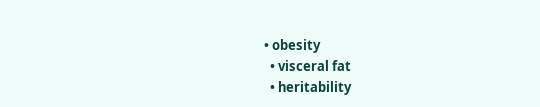• obesity
  • visceral fat
  • heritability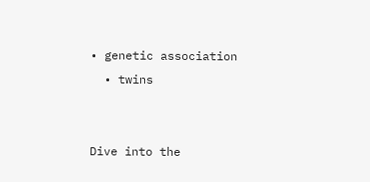• genetic association
  • twins


Dive into the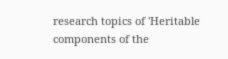research topics of 'Heritable components of the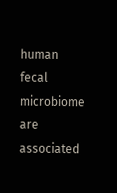human fecal microbiome are associated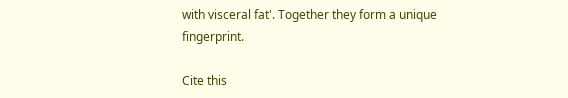with visceral fat'. Together they form a unique fingerprint.

Cite this